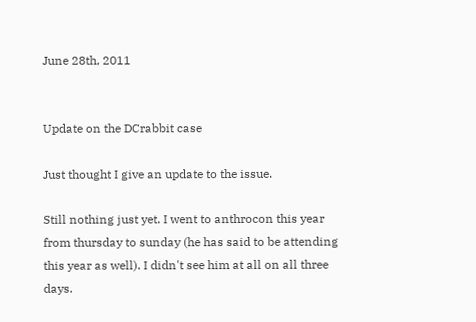June 28th, 2011


Update on the DCrabbit case

Just thought I give an update to the issue.

Still nothing just yet. I went to anthrocon this year from thursday to sunday (he has said to be attending this year as well). I didn't see him at all on all three days.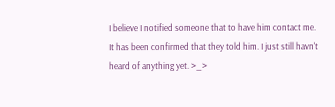I believe I notified someone that to have him contact me. It has been confirmed that they told him. I just still havn't heard of anything yet. >_>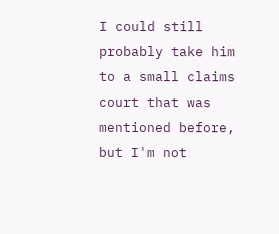I could still probably take him to a small claims court that was mentioned before, but I'm not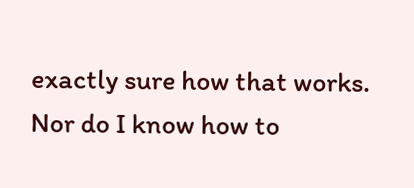exactly sure how that works. Nor do I know how to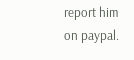report him on paypal.